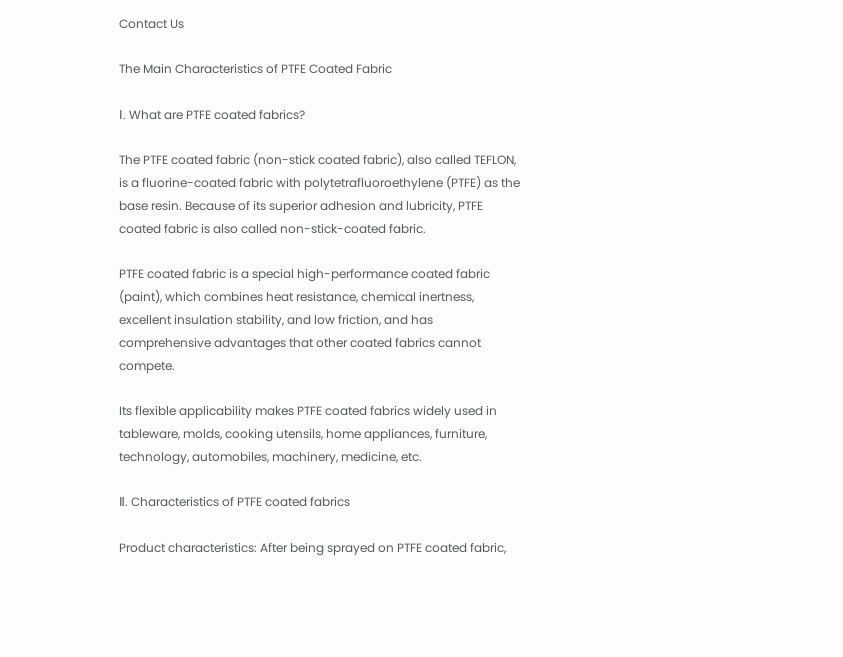Contact Us

The Main Characteristics of PTFE Coated Fabric

Ⅰ. What are PTFE coated fabrics?

The PTFE coated fabric (non-stick coated fabric), also called TEFLON, is a fluorine-coated fabric with polytetrafluoroethylene (PTFE) as the base resin. Because of its superior adhesion and lubricity, PTFE coated fabric is also called non-stick-coated fabric.

PTFE coated fabric is a special high-performance coated fabric (paint), which combines heat resistance, chemical inertness, excellent insulation stability, and low friction, and has comprehensive advantages that other coated fabrics cannot compete.

Its flexible applicability makes PTFE coated fabrics widely used in tableware, molds, cooking utensils, home appliances, furniture, technology, automobiles, machinery, medicine, etc.

Ⅱ. Characteristics of PTFE coated fabrics

Product characteristics: After being sprayed on PTFE coated fabric,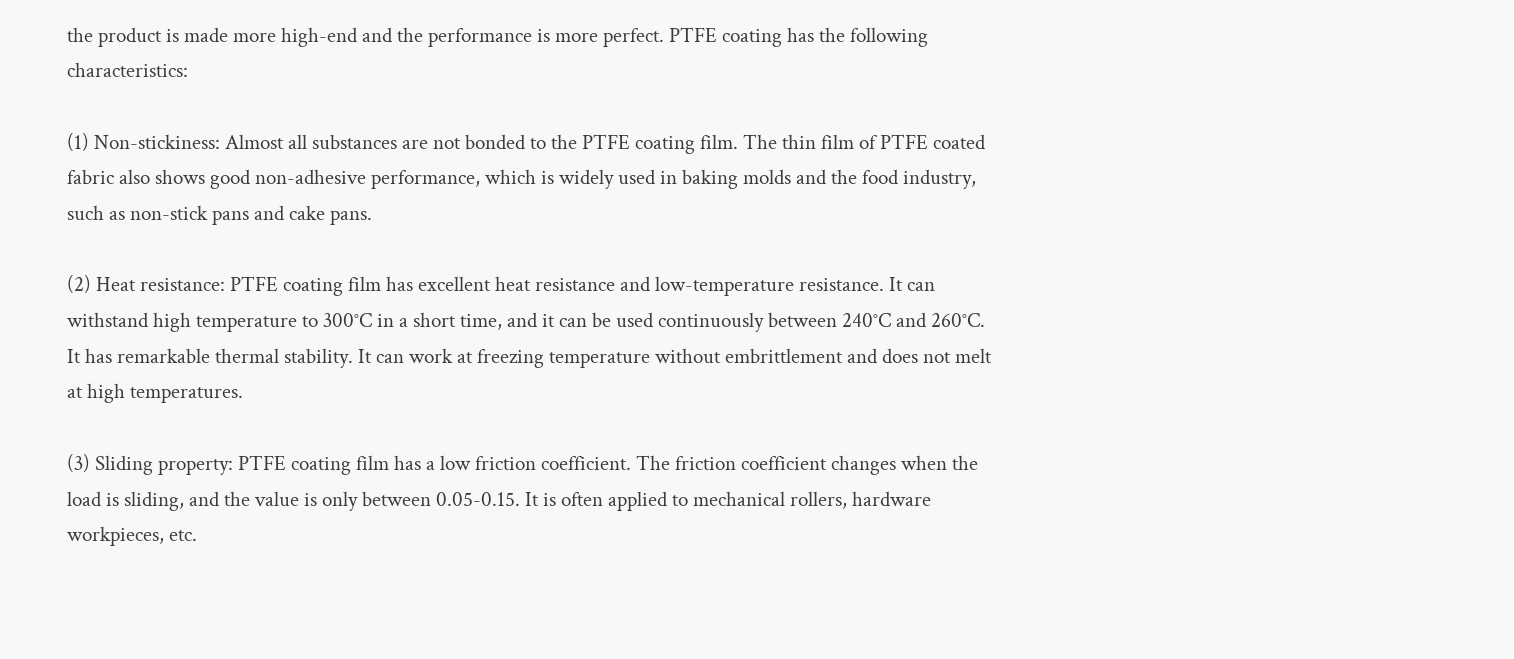the product is made more high-end and the performance is more perfect. PTFE coating has the following characteristics:

(1) Non-stickiness: Almost all substances are not bonded to the PTFE coating film. The thin film of PTFE coated fabric also shows good non-adhesive performance, which is widely used in baking molds and the food industry, such as non-stick pans and cake pans.

(2) Heat resistance: PTFE coating film has excellent heat resistance and low-temperature resistance. It can withstand high temperature to 300°C in a short time, and it can be used continuously between 240°C and 260°C. It has remarkable thermal stability. It can work at freezing temperature without embrittlement and does not melt at high temperatures.

(3) Sliding property: PTFE coating film has a low friction coefficient. The friction coefficient changes when the load is sliding, and the value is only between 0.05-0.15. It is often applied to mechanical rollers, hardware workpieces, etc.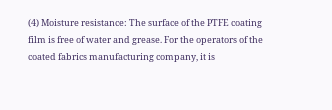(4) Moisture resistance: The surface of the PTFE coating film is free of water and grease. For the operators of the coated fabrics manufacturing company, it is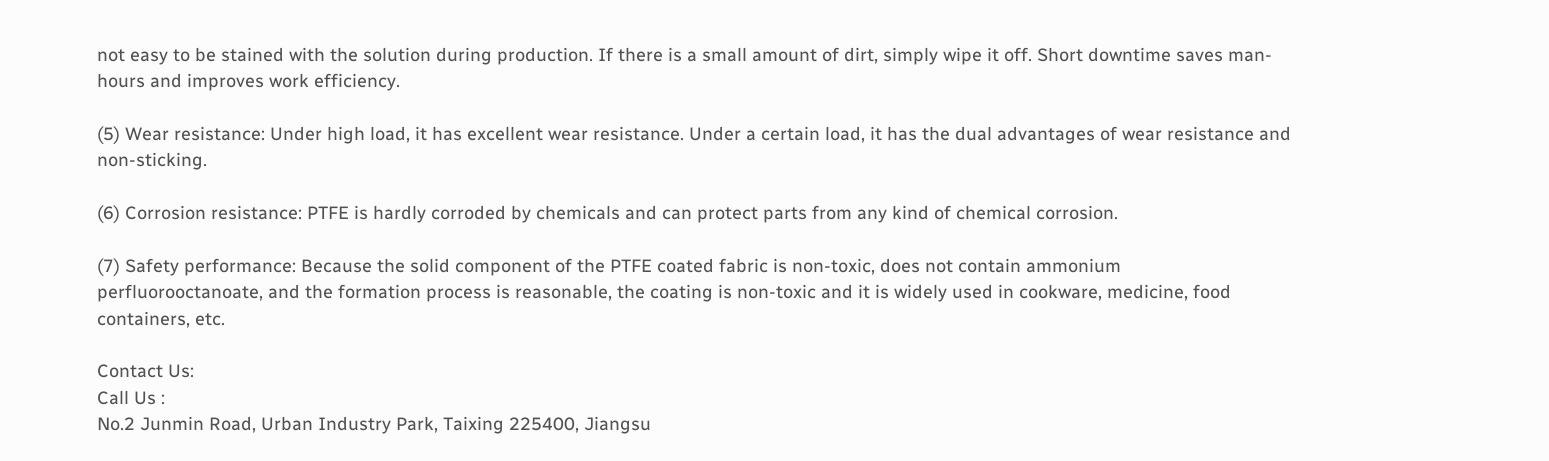not easy to be stained with the solution during production. If there is a small amount of dirt, simply wipe it off. Short downtime saves man-hours and improves work efficiency.

(5) Wear resistance: Under high load, it has excellent wear resistance. Under a certain load, it has the dual advantages of wear resistance and non-sticking.

(6) Corrosion resistance: PTFE is hardly corroded by chemicals and can protect parts from any kind of chemical corrosion.

(7) Safety performance: Because the solid component of the PTFE coated fabric is non-toxic, does not contain ammonium perfluorooctanoate, and the formation process is reasonable, the coating is non-toxic and it is widely used in cookware, medicine, food containers, etc.

Contact Us:
Call Us :
No.2 Junmin Road, Urban Industry Park, Taixing 225400, Jiangsu